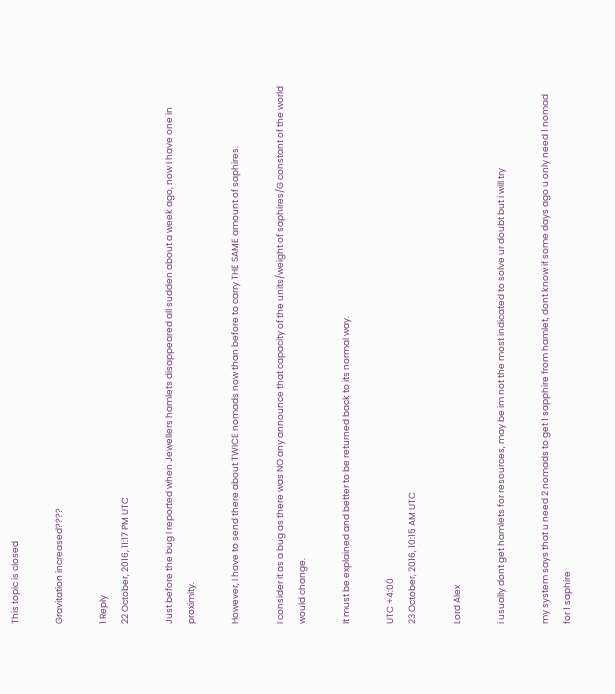This topic is closed

Gravitation increased????

1 Reply
22 October, 2016, 11:17 PM UTC

Just before the bug I reported when Jewellers hamlets disappeared all sudden about a week ago, now I have one in proximity.

However, I have to send there about TWICE nomads now than before to carry THE SAME amount of saphires.

I consider it as a bug as there was NO any announce that capacity of the units/weight of saphires/G constant of the world would change.

It must be explained and better to be returned back to its normal way.

UTC +4:00
23 October, 2016, 10:15 AM UTC

Lord Alex

i usually dont get hamlets for resources, may be im not the most indicated to solve ur doubt but i will try

my system says that u need 2 nomads to get 1 sapphire from hamlet, dont know if some days ago u only need 1 nomad for 1 saphire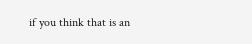if you think that is an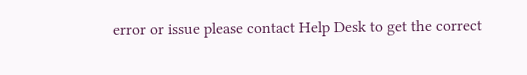error or issue please contact Help Desk to get the correct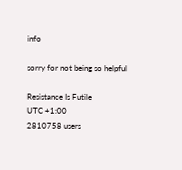info

sorry for not being so helpful

Resistance Is Futile
UTC +1:00
2810758 users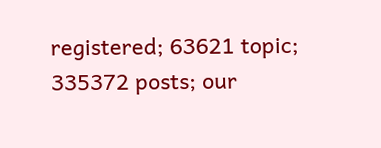registered; 63621 topic; 335372 posts; our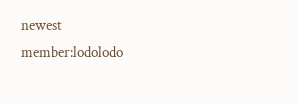newest member:lodolodo